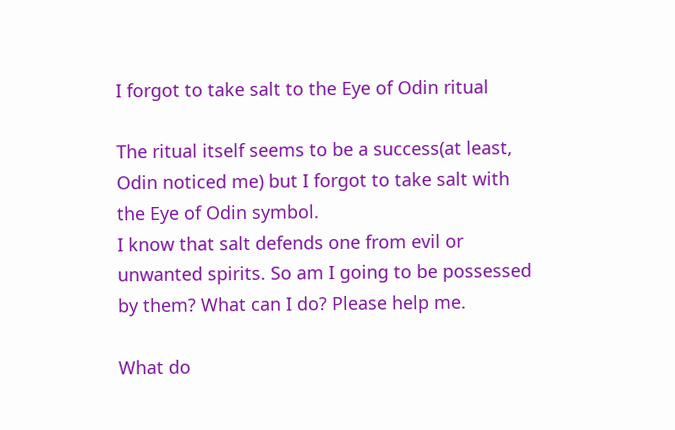I forgot to take salt to the Eye of Odin ritual

The ritual itself seems to be a success(at least, Odin noticed me) but I forgot to take salt with the Eye of Odin symbol.
I know that salt defends one from evil or unwanted spirits. So am I going to be possessed by them? What can I do? Please help me.

What do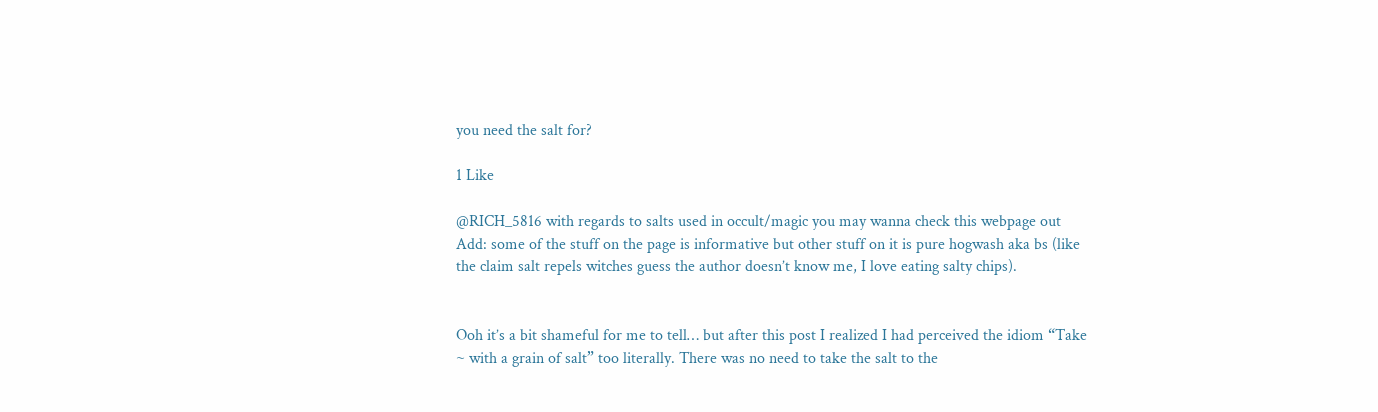you need the salt for?

1 Like

@RICH_5816 with regards to salts used in occult/magic you may wanna check this webpage out
Add: some of the stuff on the page is informative but other stuff on it is pure hogwash aka bs (like the claim salt repels witches guess the author doesn’t know me, I love eating salty chips).


Ooh it’s a bit shameful for me to tell… but after this post I realized I had perceived the idiom “Take ~ with a grain of salt” too literally. There was no need to take the salt to the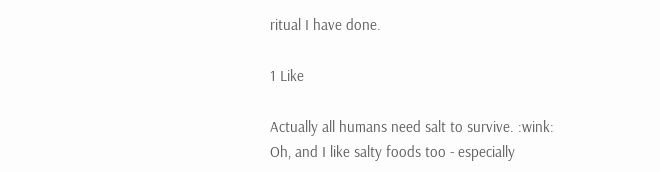ritual I have done.

1 Like

Actually all humans need salt to survive. :wink:
Oh, and I like salty foods too - especially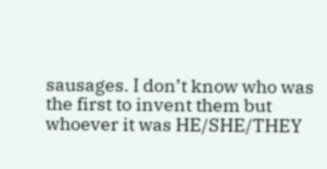sausages. I don’t know who was the first to invent them but whoever it was HE/SHE/THEY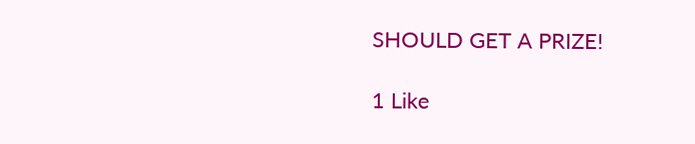SHOULD GET A PRIZE!

1 Like